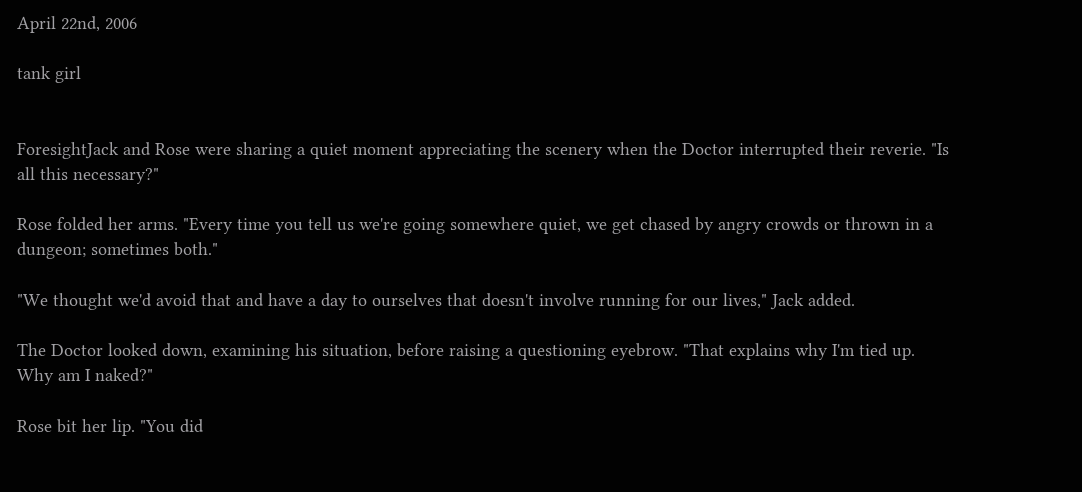April 22nd, 2006

tank girl


ForesightJack and Rose were sharing a quiet moment appreciating the scenery when the Doctor interrupted their reverie. "Is all this necessary?"

Rose folded her arms. "Every time you tell us we're going somewhere quiet, we get chased by angry crowds or thrown in a dungeon; sometimes both."

"We thought we'd avoid that and have a day to ourselves that doesn't involve running for our lives," Jack added.

The Doctor looked down, examining his situation, before raising a questioning eyebrow. "That explains why I'm tied up. Why am I naked?"

Rose bit her lip. "You did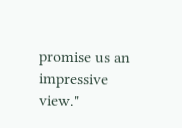promise us an impressive view."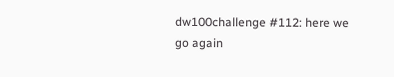dw100challenge #112: here we go again